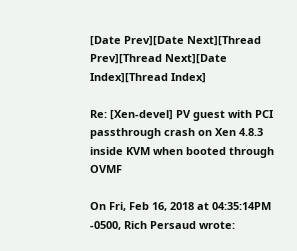[Date Prev][Date Next][Thread Prev][Thread Next][Date Index][Thread Index]

Re: [Xen-devel] PV guest with PCI passthrough crash on Xen 4.8.3 inside KVM when booted through OVMF

On Fri, Feb 16, 2018 at 04:35:14PM -0500, Rich Persaud wrote: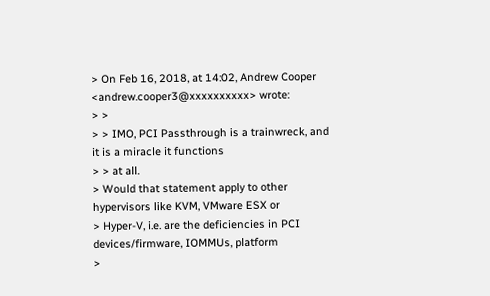> On Feb 16, 2018, at 14:02, Andrew Cooper <andrew.cooper3@xxxxxxxxxx> wrote:
> >
> > IMO, PCI Passthrough is a trainwreck, and it is a miracle it functions
> > at all.
> Would that statement apply to other hypervisors like KVM, VMware ESX or
> Hyper-V, i.e. are the deficiencies in PCI devices/firmware, IOMMUs, platform
>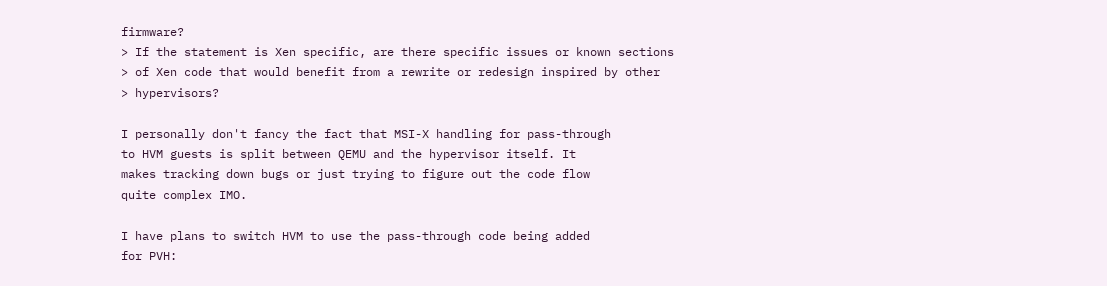firmware?
> If the statement is Xen specific, are there specific issues or known sections
> of Xen code that would benefit from a rewrite or redesign inspired by other
> hypervisors?

I personally don't fancy the fact that MSI-X handling for pass-through
to HVM guests is split between QEMU and the hypervisor itself. It
makes tracking down bugs or just trying to figure out the code flow
quite complex IMO.

I have plans to switch HVM to use the pass-through code being added
for PVH: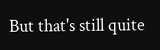But that's still quite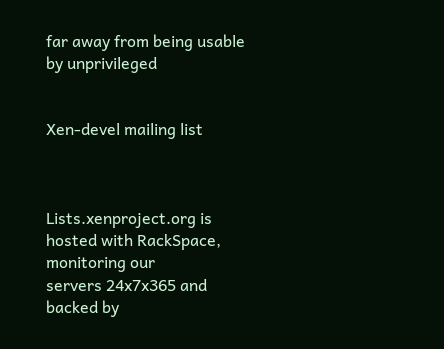far away from being usable by unprivileged


Xen-devel mailing list



Lists.xenproject.org is hosted with RackSpace, monitoring our
servers 24x7x365 and backed by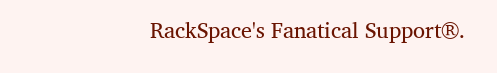RackSpace's Fanatical Support®.